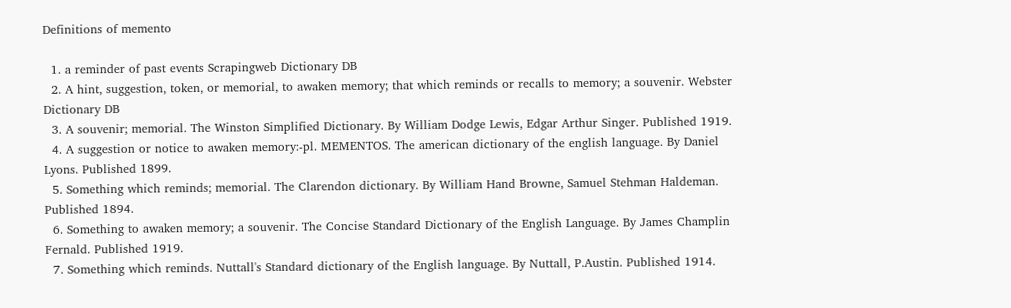Definitions of memento

  1. a reminder of past events Scrapingweb Dictionary DB
  2. A hint, suggestion, token, or memorial, to awaken memory; that which reminds or recalls to memory; a souvenir. Webster Dictionary DB
  3. A souvenir; memorial. The Winston Simplified Dictionary. By William Dodge Lewis, Edgar Arthur Singer. Published 1919.
  4. A suggestion or notice to awaken memory:-pl. MEMENTOS. The american dictionary of the english language. By Daniel Lyons. Published 1899.
  5. Something which reminds; memorial. The Clarendon dictionary. By William Hand Browne, Samuel Stehman Haldeman. Published 1894.
  6. Something to awaken memory; a souvenir. The Concise Standard Dictionary of the English Language. By James Champlin Fernald. Published 1919.
  7. Something which reminds. Nuttall's Standard dictionary of the English language. By Nuttall, P.Austin. Published 1914.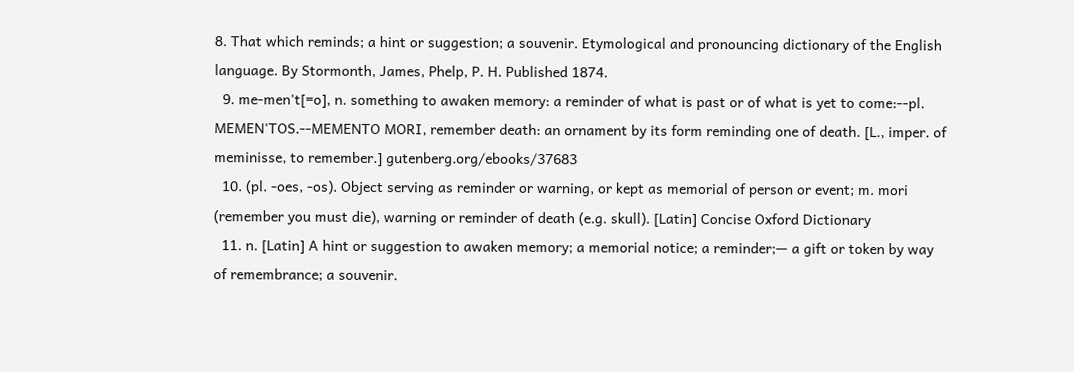8. That which reminds; a hint or suggestion; a souvenir. Etymological and pronouncing dictionary of the English language. By Stormonth, James, Phelp, P. H. Published 1874.
  9. me-men't[=o], n. something to awaken memory: a reminder of what is past or of what is yet to come:--pl. MEMEN'TOS.--MEMENTO MORI, remember death: an ornament by its form reminding one of death. [L., imper. of meminisse, to remember.] gutenberg.org/ebooks/37683
  10. (pl. -oes, -os). Object serving as reminder or warning, or kept as memorial of person or event; m. mori (remember you must die), warning or reminder of death (e.g. skull). [Latin] Concise Oxford Dictionary
  11. n. [Latin] A hint or suggestion to awaken memory; a memorial notice; a reminder;— a gift or token by way of remembrance; a souvenir.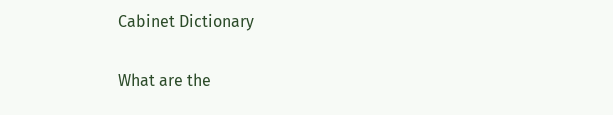Cabinet Dictionary

What are the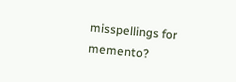misspellings for memento?